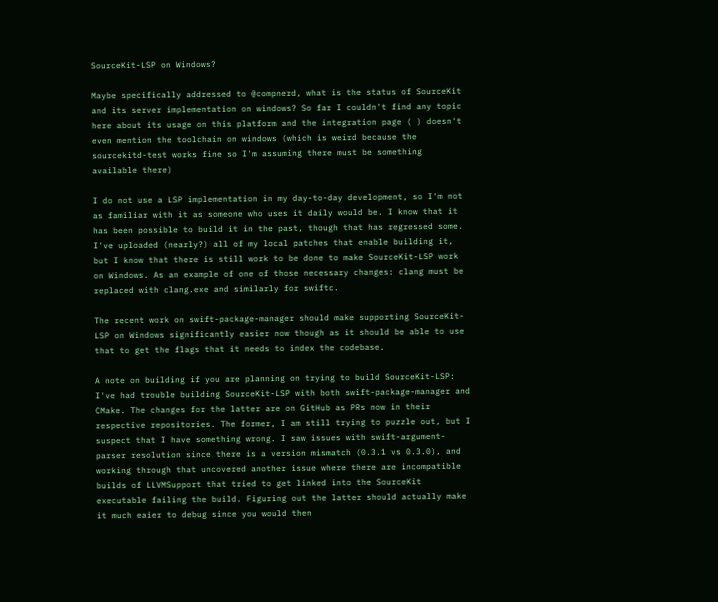SourceKit-LSP on Windows?

Maybe specifically addressed to @compnerd, what is the status of SourceKit and its server implementation on windows? So far I couldn't find any topic here about its usage on this platform and the integration page ( ) doesn't even mention the toolchain on windows (which is weird because the sourcekitd-test works fine so I'm assuming there must be something available there)

I do not use a LSP implementation in my day-to-day development, so I'm not as familiar with it as someone who uses it daily would be. I know that it has been possible to build it in the past, though that has regressed some. I've uploaded (nearly?) all of my local patches that enable building it, but I know that there is still work to be done to make SourceKit-LSP work on Windows. As an example of one of those necessary changes: clang must be replaced with clang.exe and similarly for swiftc.

The recent work on swift-package-manager should make supporting SourceKit-LSP on Windows significantly easier now though as it should be able to use that to get the flags that it needs to index the codebase.

A note on building if you are planning on trying to build SourceKit-LSP: I've had trouble building SourceKit-LSP with both swift-package-manager and CMake. The changes for the latter are on GitHub as PRs now in their respective repositories. The former, I am still trying to puzzle out, but I suspect that I have something wrong. I saw issues with swift-argument-parser resolution since there is a version mismatch (0.3.1 vs 0.3.0), and working through that uncovered another issue where there are incompatible builds of LLVMSupport that tried to get linked into the SourceKit executable failing the build. Figuring out the latter should actually make it much eaier to debug since you would then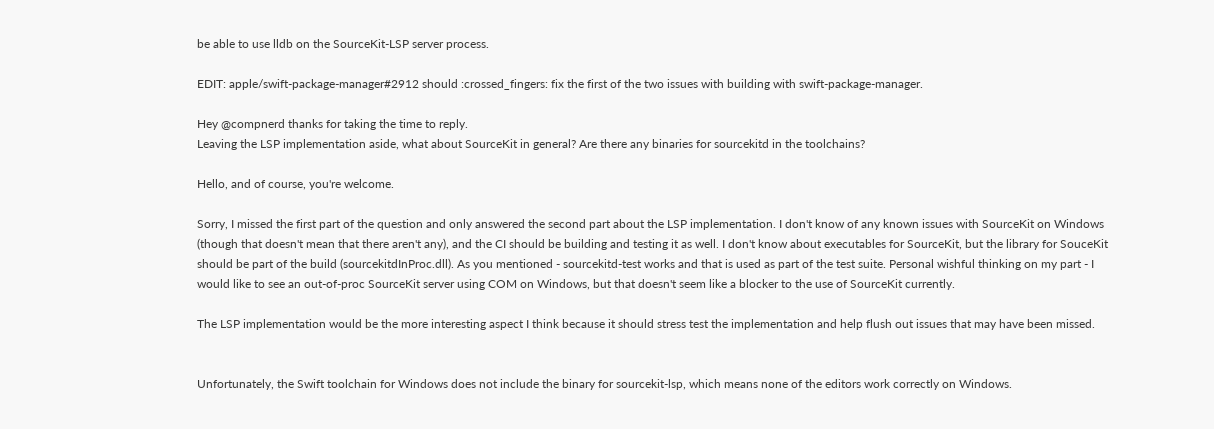be able to use lldb on the SourceKit-LSP server process.

EDIT: apple/swift-package-manager#2912 should :crossed_fingers: fix the first of the two issues with building with swift-package-manager.

Hey @compnerd thanks for taking the time to reply.
Leaving the LSP implementation aside, what about SourceKit in general? Are there any binaries for sourcekitd in the toolchains?

Hello, and of course, you're welcome.

Sorry, I missed the first part of the question and only answered the second part about the LSP implementation. I don't know of any known issues with SourceKit on Windows (though that doesn't mean that there aren't any), and the CI should be building and testing it as well. I don't know about executables for SourceKit, but the library for SouceKit should be part of the build (sourcekitdInProc.dll). As you mentioned - sourcekitd-test works and that is used as part of the test suite. Personal wishful thinking on my part - I would like to see an out-of-proc SourceKit server using COM on Windows, but that doesn't seem like a blocker to the use of SourceKit currently.

The LSP implementation would be the more interesting aspect I think because it should stress test the implementation and help flush out issues that may have been missed.


Unfortunately, the Swift toolchain for Windows does not include the binary for sourcekit-lsp, which means none of the editors work correctly on Windows.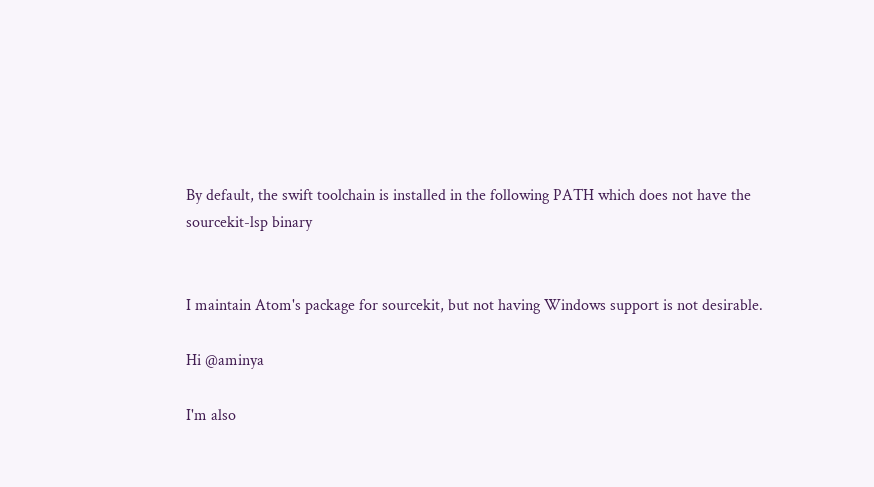By default, the swift toolchain is installed in the following PATH which does not have the sourcekit-lsp binary


I maintain Atom's package for sourcekit, but not having Windows support is not desirable.

Hi @aminya

I'm also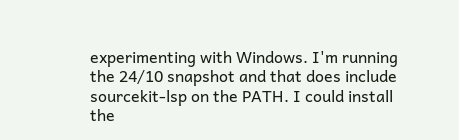experimenting with Windows. I'm running the 24/10 snapshot and that does include sourcekit-lsp on the PATH. I could install the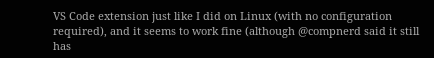VS Code extension just like I did on Linux (with no configuration required), and it seems to work fine (although @compnerd said it still has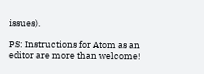issues).

PS: Instructions for Atom as an editor are more than welcome!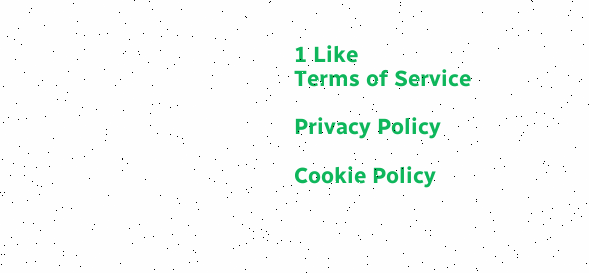1 Like
Terms of Service

Privacy Policy

Cookie Policy